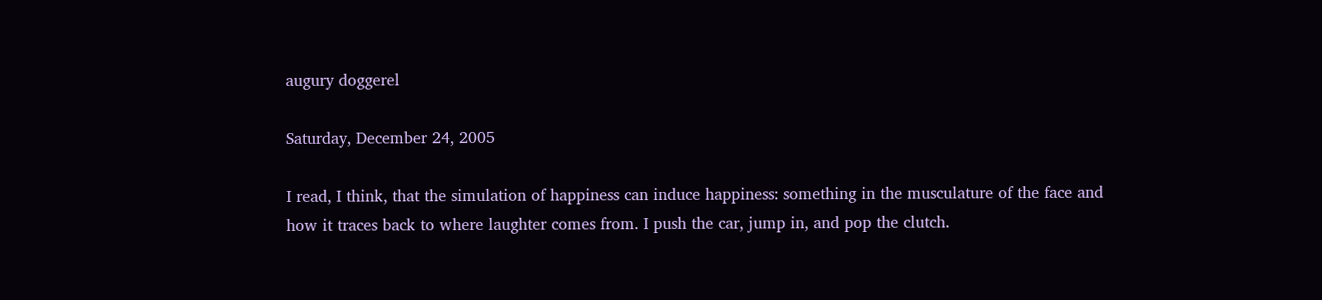augury doggerel

Saturday, December 24, 2005

I read, I think, that the simulation of happiness can induce happiness: something in the musculature of the face and how it traces back to where laughter comes from. I push the car, jump in, and pop the clutch.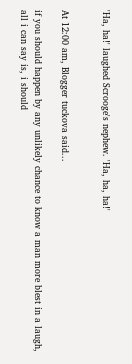'Ha, ha!' laughed Scrooge's nephew. 'Ha, ha, ha!'


At 12:00 am, Blogger tuckova said...

if you should happen by any unlikely chance to know a man more blest in a laugh, all i can say is, i should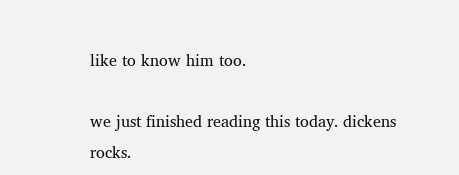like to know him too.

we just finished reading this today. dickens rocks.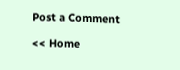Post a Comment

<< Home